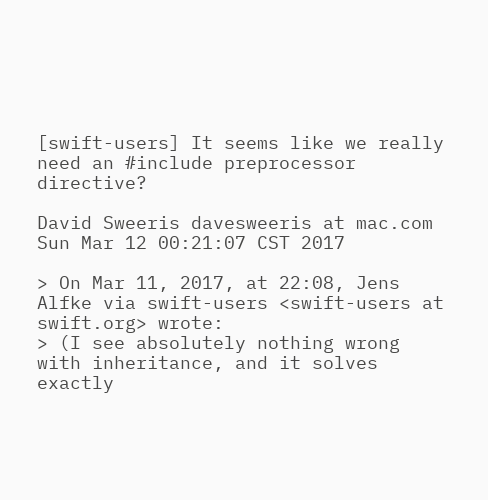[swift-users] It seems like we really need an #include preprocessor directive?

David Sweeris davesweeris at mac.com
Sun Mar 12 00:21:07 CST 2017

> On Mar 11, 2017, at 22:08, Jens Alfke via swift-users <swift-users at swift.org> wrote:
> (I see absolutely nothing wrong with inheritance, and it solves exactly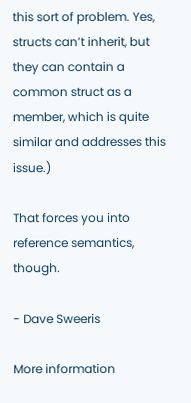this sort of problem. Yes, structs can’t inherit, but they can contain a common struct as a member, which is quite similar and addresses this issue.)

That forces you into reference semantics, though.

- Dave Sweeris

More information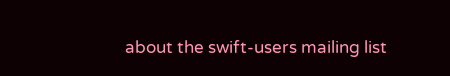about the swift-users mailing list